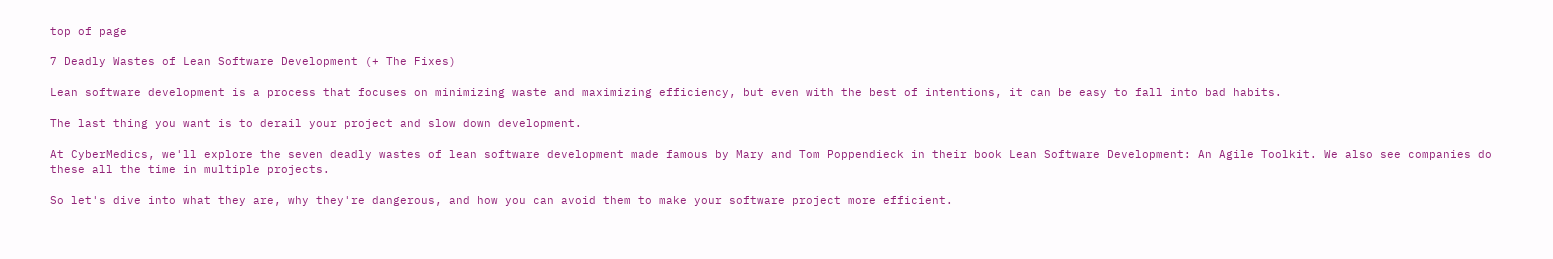top of page

7 Deadly Wastes of Lean Software Development (+ The Fixes)

Lean software development is a process that focuses on minimizing waste and maximizing efficiency, but even with the best of intentions, it can be easy to fall into bad habits.

The last thing you want is to derail your project and slow down development.

At CyberMedics, we'll explore the seven deadly wastes of lean software development made famous by Mary and Tom Poppendieck in their book Lean Software Development: An Agile Toolkit. We also see companies do these all the time in multiple projects.

So let's dive into what they are, why they're dangerous, and how you can avoid them to make your software project more efficient.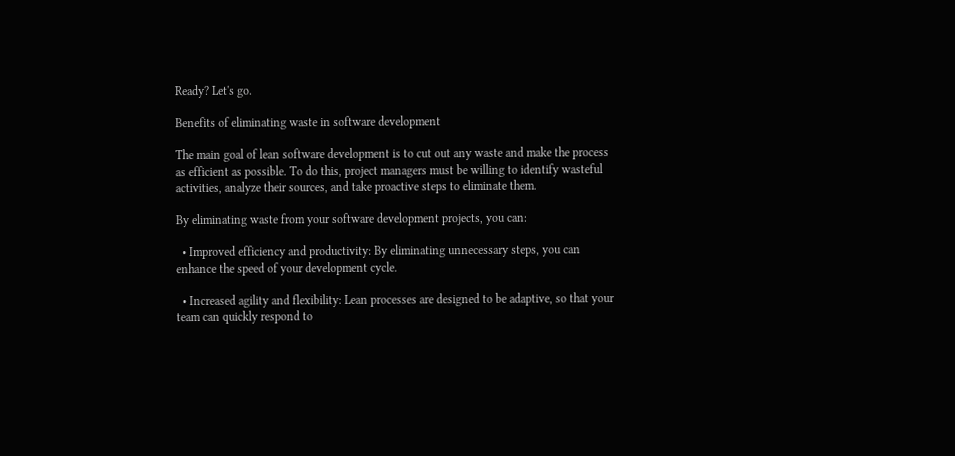Ready? Let's go.

Benefits of eliminating waste in software development

The main goal of lean software development is to cut out any waste and make the process as efficient as possible. To do this, project managers must be willing to identify wasteful activities, analyze their sources, and take proactive steps to eliminate them.

By eliminating waste from your software development projects, you can:

  • Improved efficiency and productivity: By eliminating unnecessary steps, you can enhance the speed of your development cycle.

  • Increased agility and flexibility: Lean processes are designed to be adaptive, so that your team can quickly respond to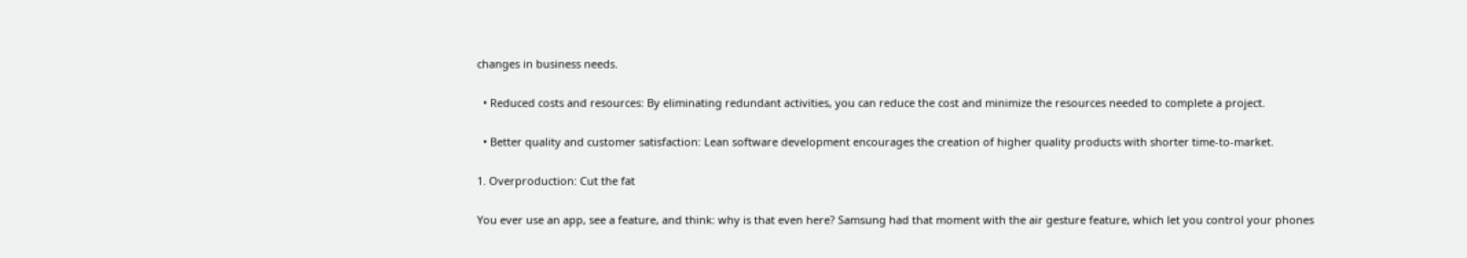changes in business needs.

  • Reduced costs and resources: By eliminating redundant activities, you can reduce the cost and minimize the resources needed to complete a project.

  • Better quality and customer satisfaction: Lean software development encourages the creation of higher quality products with shorter time-to-market.

1. Overproduction: Cut the fat

You ever use an app, see a feature, and think: why is that even here? Samsung had that moment with the air gesture feature, which let you control your phones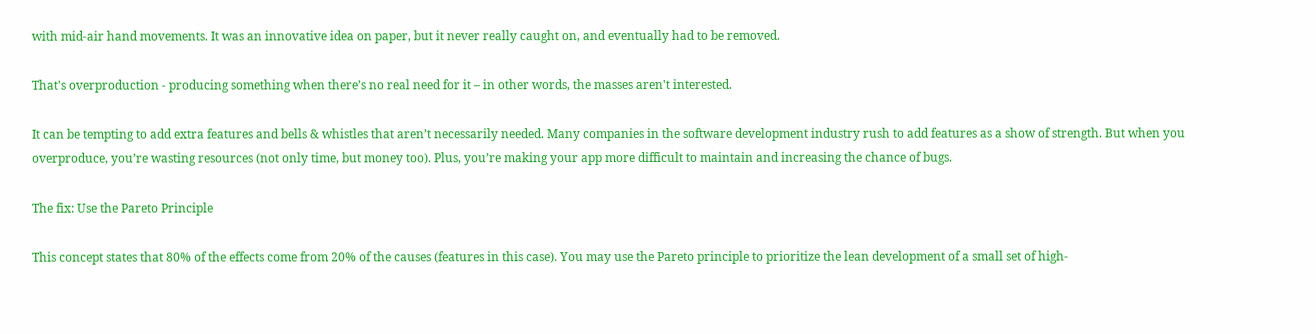with mid-air hand movements. It was an innovative idea on paper, but it never really caught on, and eventually had to be removed.

That's overproduction - producing something when there’s no real need for it – in other words, the masses aren't interested.

It can be tempting to add extra features and bells & whistles that aren’t necessarily needed. Many companies in the software development industry rush to add features as a show of strength. But when you overproduce, you’re wasting resources (not only time, but money too). Plus, you’re making your app more difficult to maintain and increasing the chance of bugs.

The fix: Use the Pareto Principle

This concept states that 80% of the effects come from 20% of the causes (features in this case). You may use the Pareto principle to prioritize the lean development of a small set of high-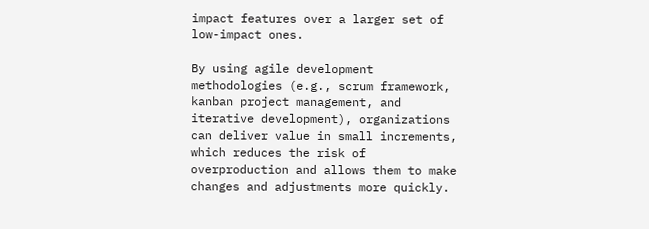impact features over a larger set of low-impact ones.

By using agile development methodologies (e.g., scrum framework, kanban project management, and iterative development), organizations can deliver value in small increments, which reduces the risk of overproduction and allows them to make changes and adjustments more quickly.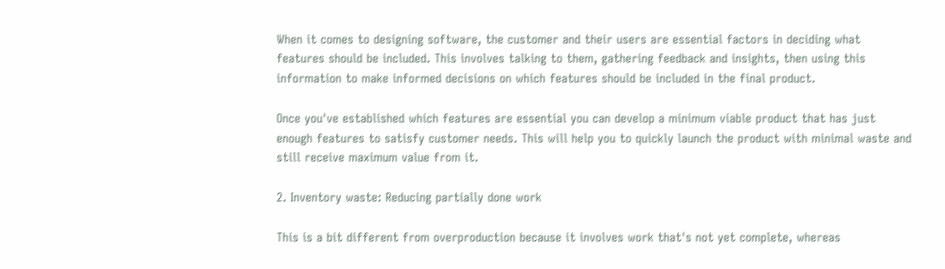When it comes to designing software, the customer and their users are essential factors in deciding what features should be included. This involves talking to them, gathering feedback and insights, then using this information to make informed decisions on which features should be included in the final product.

Once you've established which features are essential you can develop a minimum viable product that has just enough features to satisfy customer needs. This will help you to quickly launch the product with minimal waste and still receive maximum value from it.

2. Inventory waste: Reducing partially done work

This is a bit different from overproduction because it involves work that's not yet complete, whereas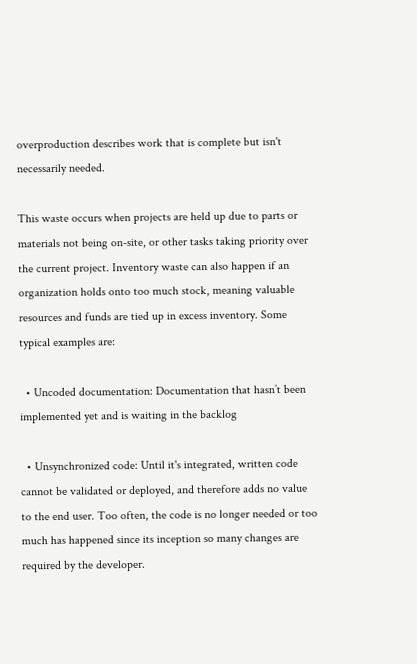overproduction describes work that is complete but isn't necessarily needed.

This waste occurs when projects are held up due to parts or materials not being on-site, or other tasks taking priority over the current project. Inventory waste can also happen if an organization holds onto too much stock, meaning valuable resources and funds are tied up in excess inventory. Some typical examples are:

  • Uncoded documentation: Documentation that hasn’t been implemented yet and is waiting in the backlog

  • Unsynchronized code: Until it's integrated, written code cannot be validated or deployed, and therefore adds no value to the end user. Too often, the code is no longer needed or too much has happened since its inception so many changes are required by the developer.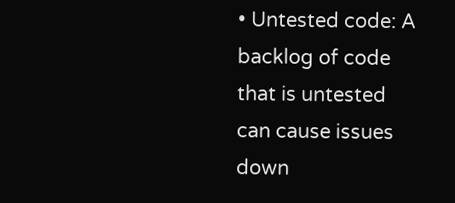• Untested code: A backlog of code that is untested can cause issues down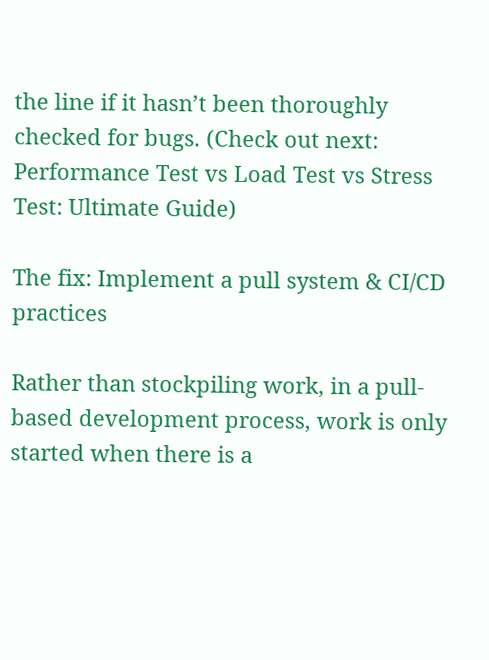the line if it hasn’t been thoroughly checked for bugs. (Check out next: Performance Test vs Load Test vs Stress Test: Ultimate Guide)

The fix: Implement a pull system & CI/CD practices

Rather than stockpiling work, in a pull-based development process, work is only started when there is a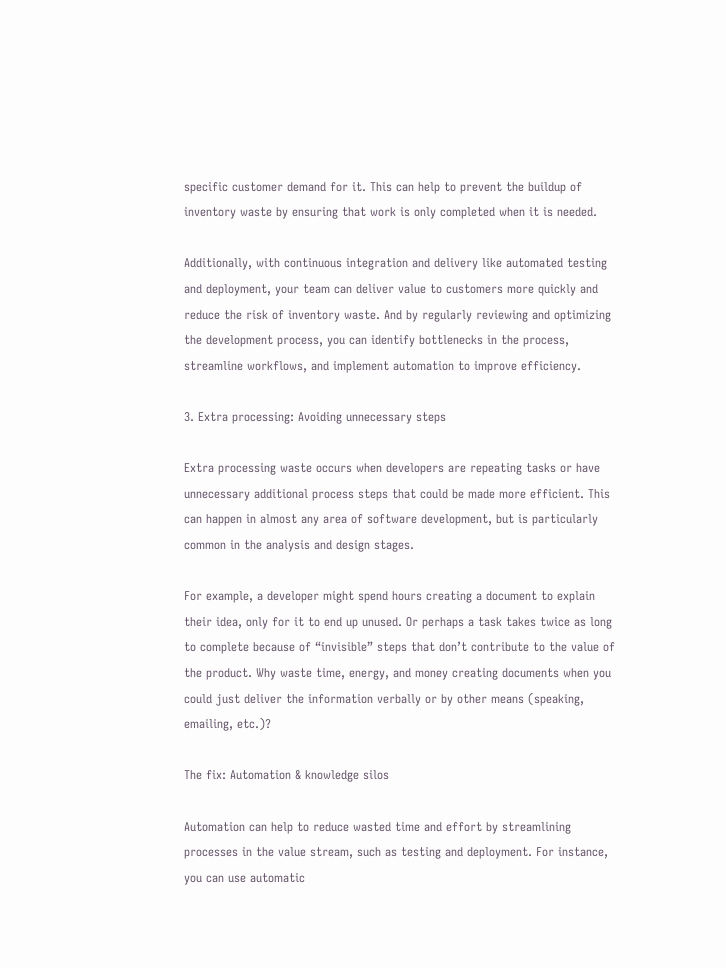specific customer demand for it. This can help to prevent the buildup of inventory waste by ensuring that work is only completed when it is needed.

Additionally, with continuous integration and delivery like automated testing and deployment, your team can deliver value to customers more quickly and reduce the risk of inventory waste. And by regularly reviewing and optimizing the development process, you can identify bottlenecks in the process, streamline workflows, and implement automation to improve efficiency.

3. Extra processing: Avoiding unnecessary steps

Extra processing waste occurs when developers are repeating tasks or have unnecessary additional process steps that could be made more efficient. This can happen in almost any area of software development, but is particularly common in the analysis and design stages.

For example, a developer might spend hours creating a document to explain their idea, only for it to end up unused. Or perhaps a task takes twice as long to complete because of “invisible” steps that don’t contribute to the value of the product. Why waste time, energy, and money creating documents when you could just deliver the information verbally or by other means (speaking, emailing, etc.)?

The fix: Automation & knowledge silos

Automation can help to reduce wasted time and effort by streamlining processes in the value stream, such as testing and deployment. For instance, you can use automatic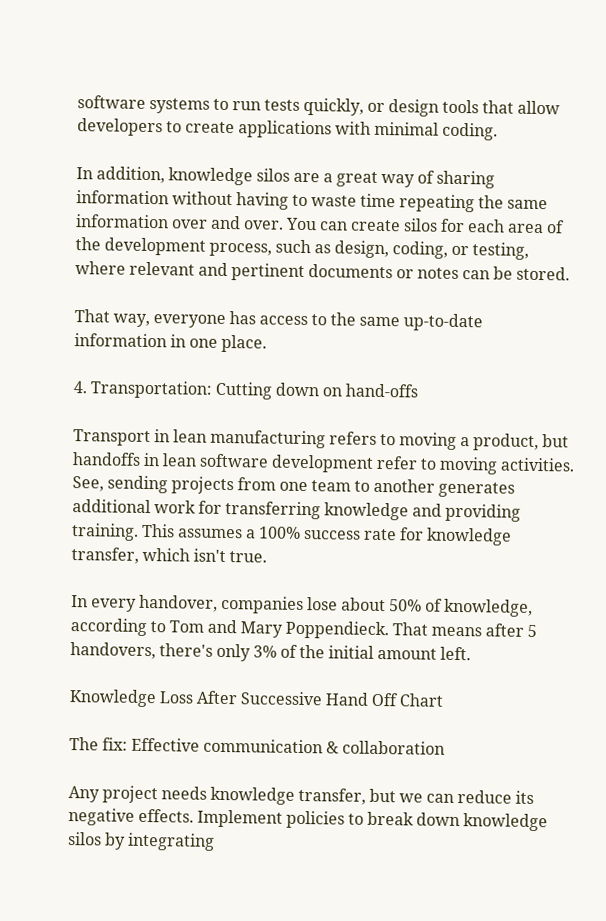software systems to run tests quickly, or design tools that allow developers to create applications with minimal coding.

In addition, knowledge silos are a great way of sharing information without having to waste time repeating the same information over and over. You can create silos for each area of the development process, such as design, coding, or testing, where relevant and pertinent documents or notes can be stored.

That way, everyone has access to the same up-to-date information in one place.

4. Transportation: Cutting down on hand-offs

Transport in lean manufacturing refers to moving a product, but handoffs in lean software development refer to moving activities. See, sending projects from one team to another generates additional work for transferring knowledge and providing training. This assumes a 100% success rate for knowledge transfer, which isn't true.

In every handover, companies lose about 50% of knowledge, according to Tom and Mary Poppendieck. That means after 5 handovers, there's only 3% of the initial amount left.

Knowledge Loss After Successive Hand Off Chart

The fix: Effective communication & collaboration

Any project needs knowledge transfer, but we can reduce its negative effects. Implement policies to break down knowledge silos by integrating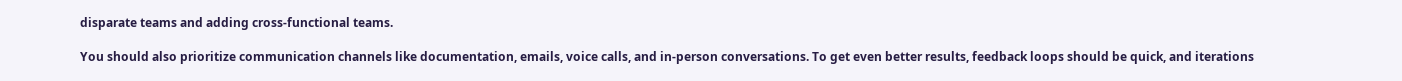disparate teams and adding cross-functional teams.

You should also prioritize communication channels like documentation, emails, voice calls, and in-person conversations. To get even better results, feedback loops should be quick, and iterations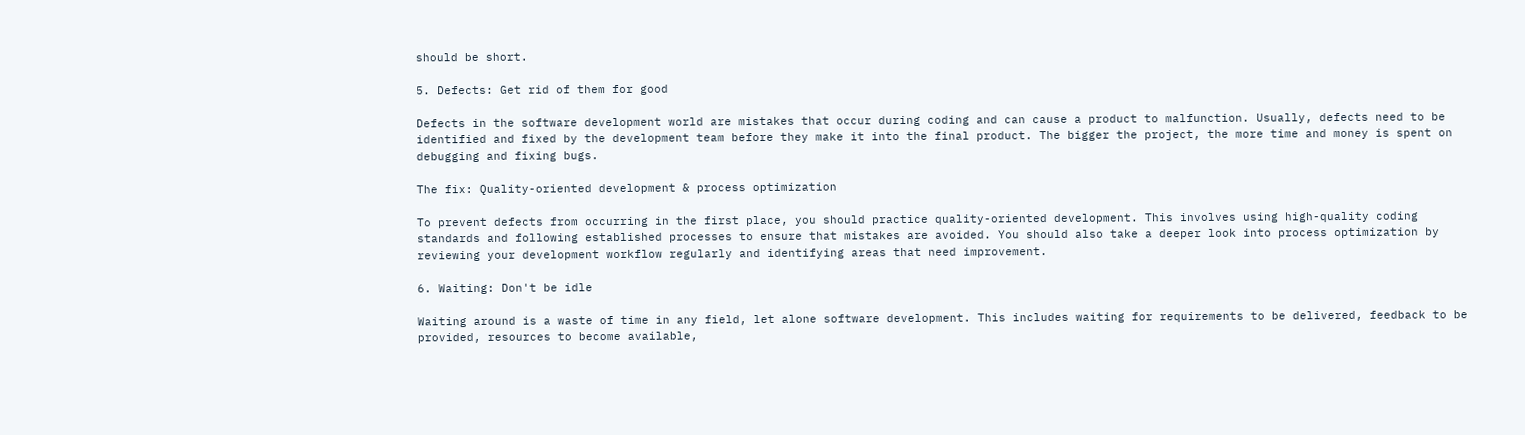should be short.

5. Defects: Get rid of them for good

Defects in the software development world are mistakes that occur during coding and can cause a product to malfunction. Usually, defects need to be identified and fixed by the development team before they make it into the final product. The bigger the project, the more time and money is spent on debugging and fixing bugs.

The fix: Quality-oriented development & process optimization

To prevent defects from occurring in the first place, you should practice quality-oriented development. This involves using high-quality coding standards and following established processes to ensure that mistakes are avoided. You should also take a deeper look into process optimization by reviewing your development workflow regularly and identifying areas that need improvement.

6. Waiting: Don't be idle

Waiting around is a waste of time in any field, let alone software development. This includes waiting for requirements to be delivered, feedback to be provided, resources to become available,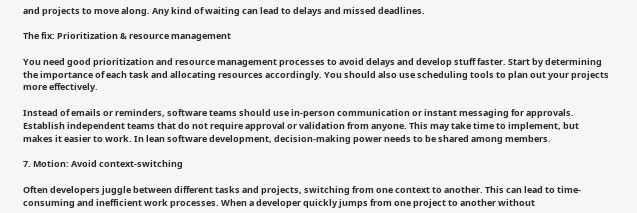and projects to move along. Any kind of waiting can lead to delays and missed deadlines.

The fix: Prioritization & resource management

You need good prioritization and resource management processes to avoid delays and develop stuff faster. Start by determining the importance of each task and allocating resources accordingly. You should also use scheduling tools to plan out your projects more effectively.

Instead of emails or reminders, software teams should use in-person communication or instant messaging for approvals. Establish independent teams that do not require approval or validation from anyone. This may take time to implement, but makes it easier to work. In lean software development, decision-making power needs to be shared among members.

7. Motion: Avoid context-switching

Often developers juggle between different tasks and projects, switching from one context to another. This can lead to time-consuming and inefficient work processes. When a developer quickly jumps from one project to another without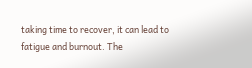taking time to recover, it can lead to fatigue and burnout. The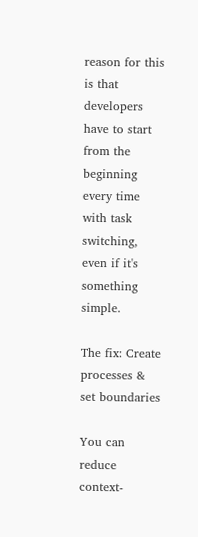reason for this is that developers have to start from the beginning every time with task switching, even if it's something simple.

The fix: Create processes & set boundaries

You can reduce context-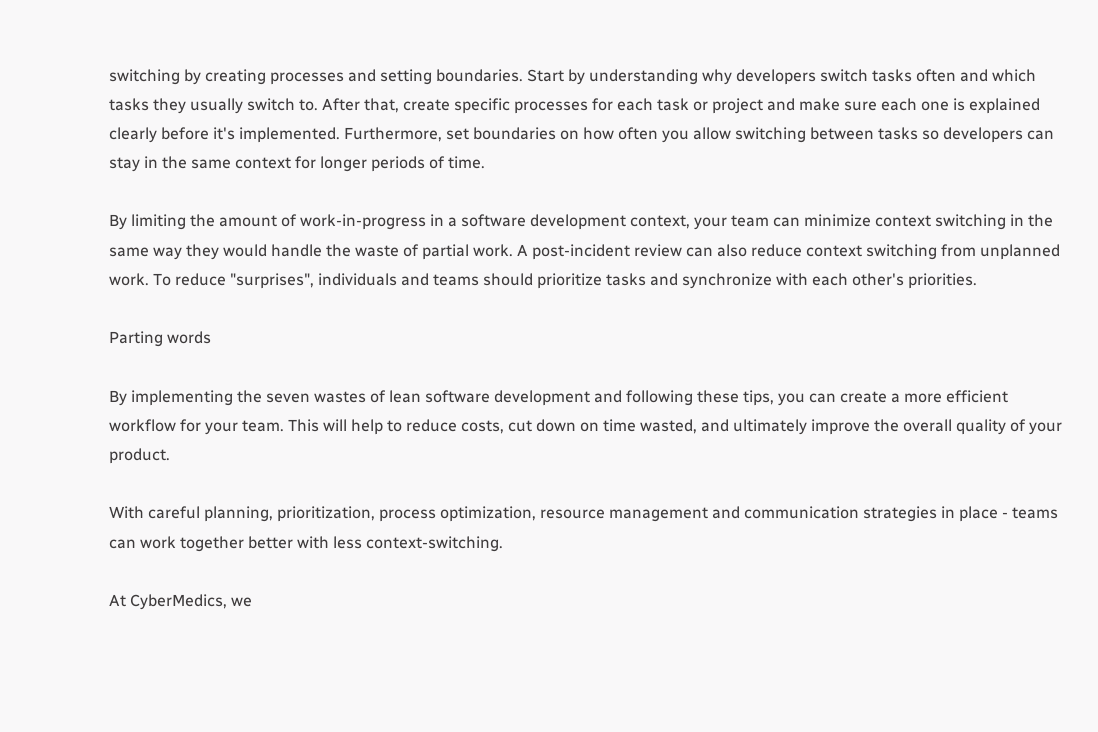switching by creating processes and setting boundaries. Start by understanding why developers switch tasks often and which tasks they usually switch to. After that, create specific processes for each task or project and make sure each one is explained clearly before it's implemented. Furthermore, set boundaries on how often you allow switching between tasks so developers can stay in the same context for longer periods of time.

By limiting the amount of work-in-progress in a software development context, your team can minimize context switching in the same way they would handle the waste of partial work. A post-incident review can also reduce context switching from unplanned work. To reduce "surprises", individuals and teams should prioritize tasks and synchronize with each other's priorities.

Parting words

By implementing the seven wastes of lean software development and following these tips, you can create a more efficient workflow for your team. This will help to reduce costs, cut down on time wasted, and ultimately improve the overall quality of your product.

With careful planning, prioritization, process optimization, resource management and communication strategies in place - teams can work together better with less context-switching.

At CyberMedics, we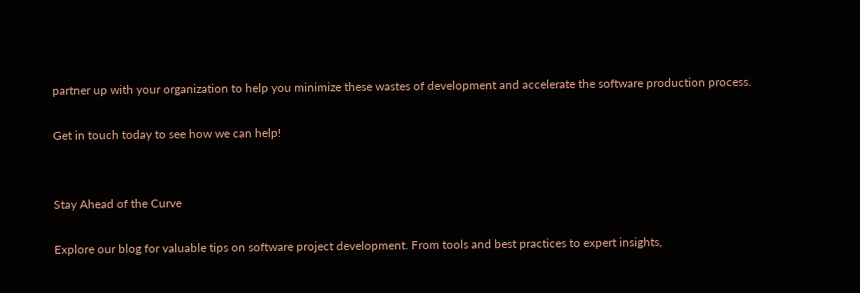partner up with your organization to help you minimize these wastes of development and accelerate the software production process.

Get in touch today to see how we can help!


Stay Ahead of the Curve

Explore our blog for valuable tips on software project development. From tools and best practices to expert insights,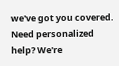we've got you covered. Need personalized help? We're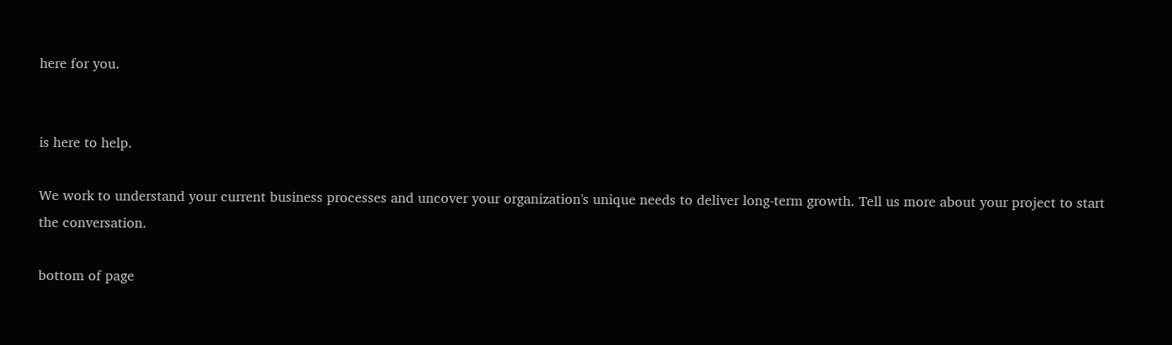here for you.


is here to help.

We work to understand your current business processes and uncover your organization's unique needs to deliver long-term growth. Tell us more about your project to start the conversation.

bottom of page